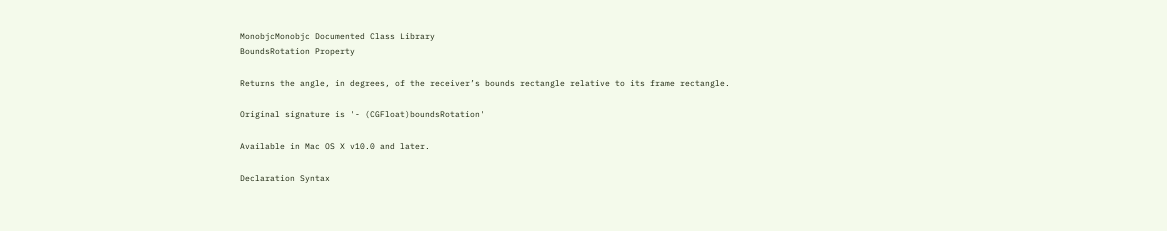MonobjcMonobjc Documented Class Library
BoundsRotation Property

Returns the angle, in degrees, of the receiver’s bounds rectangle relative to its frame rectangle.

Original signature is '- (CGFloat)boundsRotation'

Available in Mac OS X v10.0 and later.

Declaration Syntax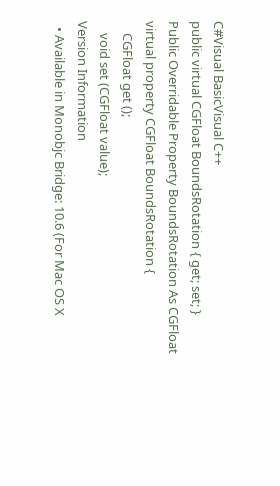C#Visual BasicVisual C++
public virtual CGFloat BoundsRotation { get; set; }
Public Overridable Property BoundsRotation As CGFloat
virtual property CGFloat BoundsRotation {
    CGFloat get ();
    void set (CGFloat value);
Version Information
  • Available in Monobjc Bridge: 10.6 (For Mac OS X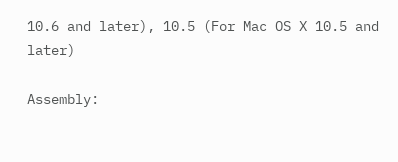10.6 and later), 10.5 (For Mac OS X 10.5 and later)

Assembly: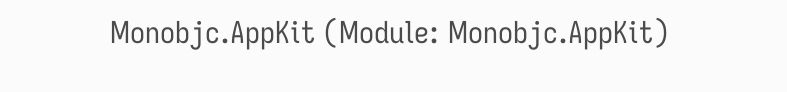Monobjc.AppKit (Module: Monobjc.AppKit)